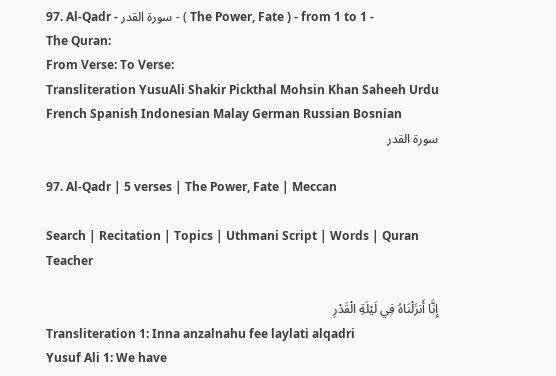97. Al-Qadr - سورة القدر - ( The Power, Fate ) - from 1 to 1 -
The Quran:
From Verse: To Verse:
Transliteration YusuAli Shakir Pickthal Mohsin Khan Saheeh Urdu French Spanish Indonesian Malay German Russian Bosnian
سورة القدر

97. Al-Qadr | 5 verses | The Power, Fate | Meccan

Search | Recitation | Topics | Uthmani Script | Words | Quran Teacher

إِنَّا أَنزَلْنَاهُ فِي لَيْلَةِ الْقَدْرِ
Transliteration 1: Inna anzalnahu fee laylati alqadri
Yusuf Ali 1: We have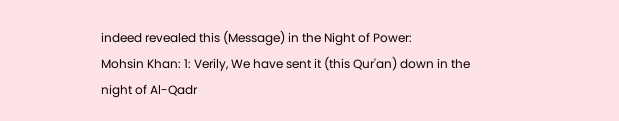indeed revealed this (Message) in the Night of Power:
Mohsin Khan: 1: Verily, We have sent it (this Qur'an) down in the night of Al-Qadr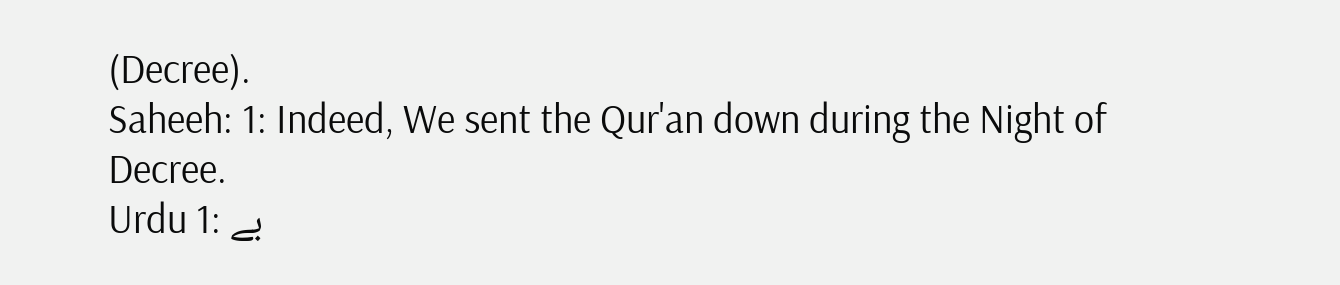(Decree).
Saheeh: 1: Indeed, We sent the Qur'an down during the Night of Decree.
Urdu 1: بے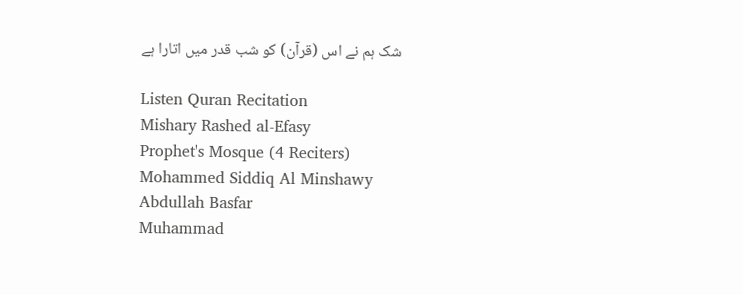شک ہم نے اس (قرآن) کو شب قدر میں اتارا ہے

Listen Quran Recitation
Mishary Rashed al-Efasy
Prophet's Mosque (4 Reciters)
Mohammed Siddiq Al Minshawy
Abdullah Basfar
Muhammad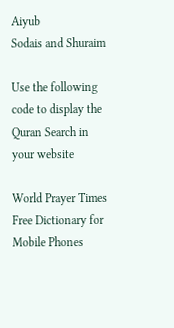Aiyub
Sodais and Shuraim

Use the following code to display the Quran Search in your website

World Prayer Times
Free Dictionary for Mobile Phones